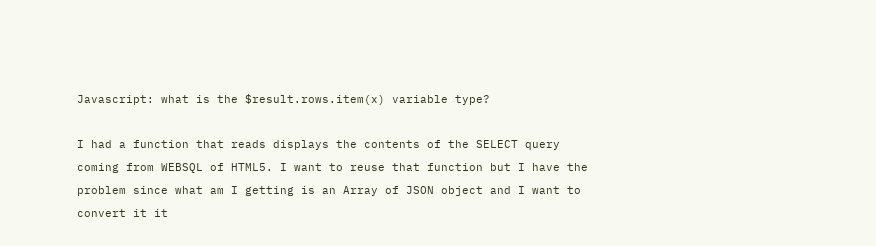Javascript: what is the $result.rows.item(x) variable type?

I had a function that reads displays the contents of the SELECT query coming from WEBSQL of HTML5. I want to reuse that function but I have the problem since what am I getting is an Array of JSON object and I want to convert it it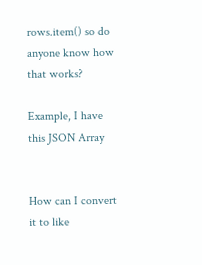rows.item() so do anyone know how that works?

Example, I have this JSON Array


How can I convert it to like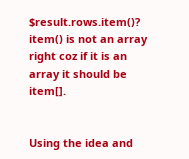$result.rows.item()? item() is not an array right coz if it is an array it should be item[].


Using the idea and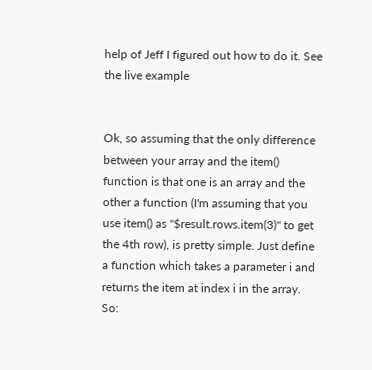help of Jeff I figured out how to do it. See the live example


Ok, so assuming that the only difference between your array and the item() function is that one is an array and the other a function (I'm assuming that you use item() as "$result.rows.item(3)" to get the 4th row), is pretty simple. Just define a function which takes a parameter i and returns the item at index i in the array. So: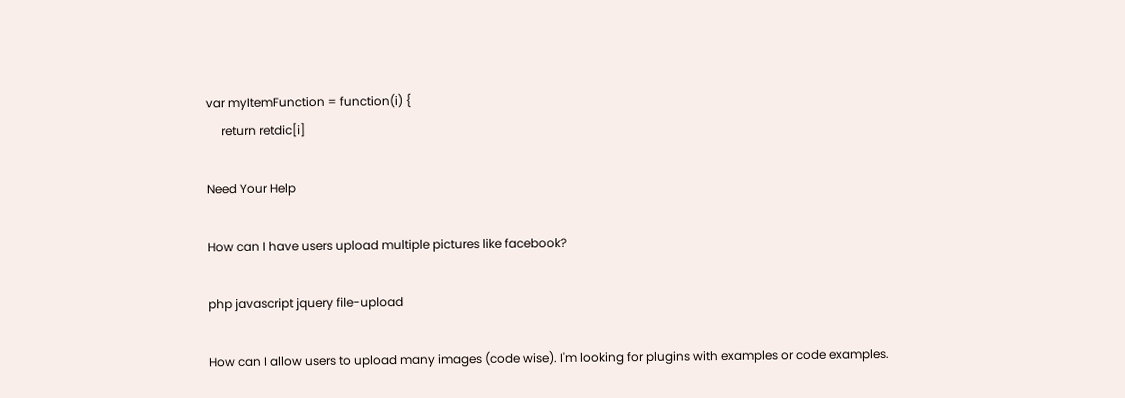var myItemFunction = function(i) {
     return retdic[i]

Need Your Help

How can I have users upload multiple pictures like facebook?

php javascript jquery file-upload

How can I allow users to upload many images (code wise). I'm looking for plugins with examples or code examples.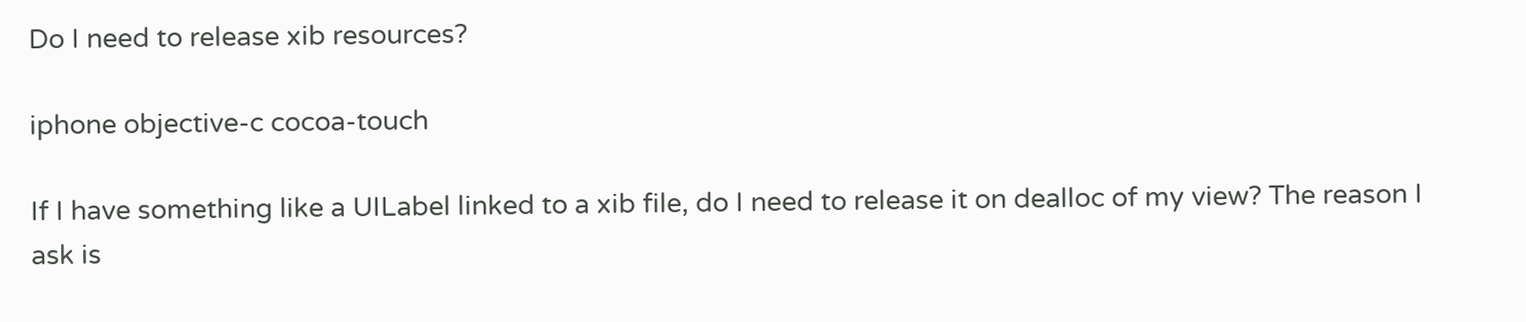Do I need to release xib resources?

iphone objective-c cocoa-touch

If I have something like a UILabel linked to a xib file, do I need to release it on dealloc of my view? The reason I ask is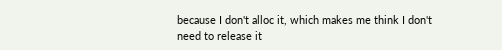because I don't alloc it, which makes me think I don't need to release it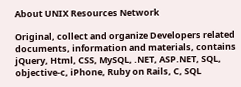About UNIX Resources Network

Original, collect and organize Developers related documents, information and materials, contains jQuery, Html, CSS, MySQL, .NET, ASP.NET, SQL, objective-c, iPhone, Ruby on Rails, C, SQL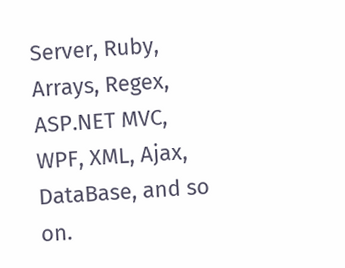Server, Ruby, Arrays, Regex, ASP.NET MVC, WPF, XML, Ajax, DataBase, and so on.